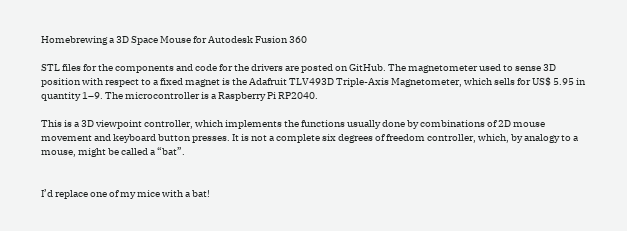Homebrewing a 3D Space Mouse for Autodesk Fusion 360

STL files for the components and code for the drivers are posted on GitHub. The magnetometer used to sense 3D position with respect to a fixed magnet is the Adafruit TLV493D Triple-Axis Magnetometer, which sells for US$ 5.95 in quantity 1–9. The microcontroller is a Raspberry Pi RP2040.

This is a 3D viewpoint controller, which implements the functions usually done by combinations of 2D mouse movement and keyboard button presses. It is not a complete six degrees of freedom controller, which, by analogy to a mouse, might be called a “bat”.


I’d replace one of my mice with a bat!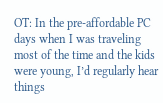OT: In the pre-affordable PC days when I was traveling most of the time and the kids were young, I’d regularly hear things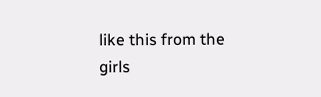like this from the girls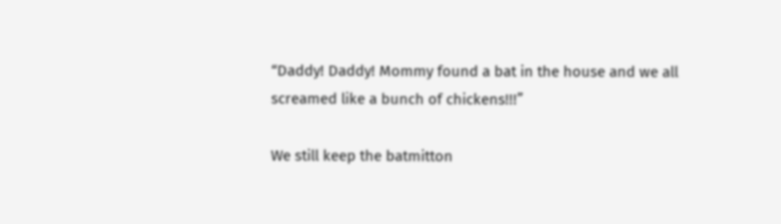“Daddy! Daddy! Mommy found a bat in the house and we all screamed like a bunch of chickens!!!”

We still keep the batmitton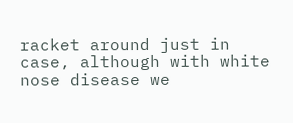racket around just in case, although with white nose disease we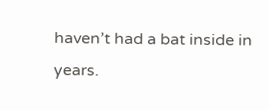haven’t had a bat inside in years.